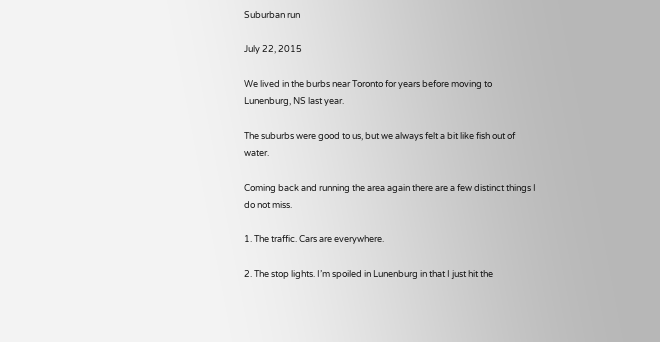Suburban run

July 22, 2015

We lived in the burbs near Toronto for years before moving to Lunenburg, NS last year.

The suburbs were good to us, but we always felt a bit like fish out of water.

Coming back and running the area again there are a few distinct things I do not miss.

1. The traffic. Cars are everywhere.

2. The stop lights. I’m spoiled in Lunenburg in that I just hit the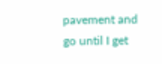pavement and go until I get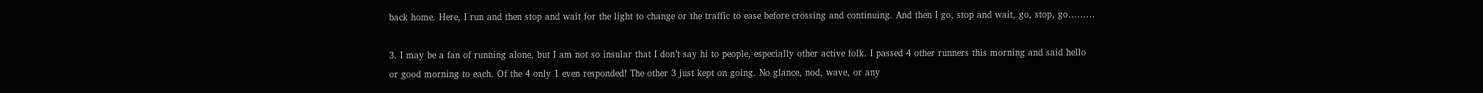back home. Here, I run and then stop and wait for the light to change or the traffic to ease before crossing and continuing. And then I go, stop and wait, go, stop, go………

3. I may be a fan of running alone, but I am not so insular that I don’t say hi to people, especially other active folk. I passed 4 other runners this morning and said hello or good morning to each. Of the 4 only 1 even responded! The other 3 just kept on going. No glance, nod, wave, or any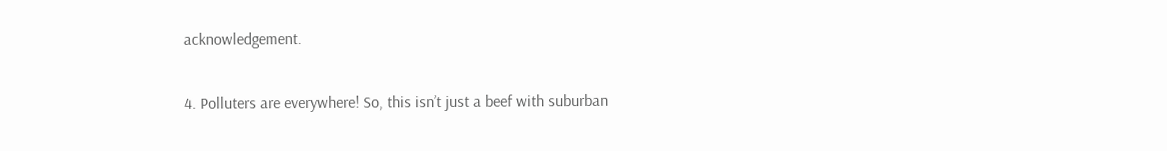acknowledgement.

4. Polluters are everywhere! So, this isn’t just a beef with suburban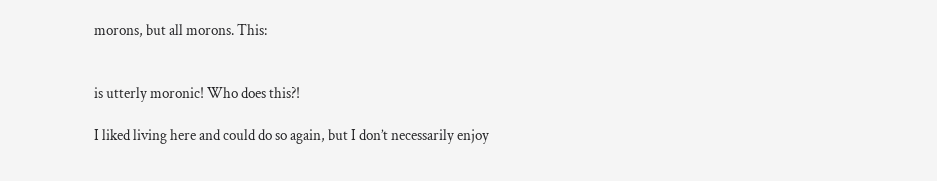morons, but all morons. This:


is utterly moronic! Who does this?!

I liked living here and could do so again, but I don’t necessarily enjoy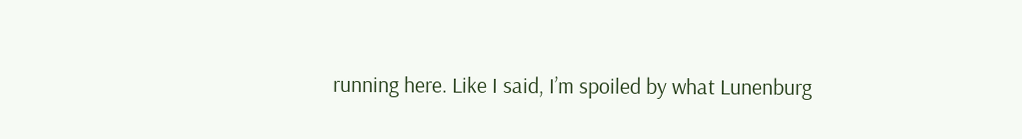running here. Like I said, I’m spoiled by what Lunenburg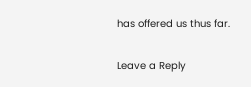has offered us thus far.

Leave a Reply